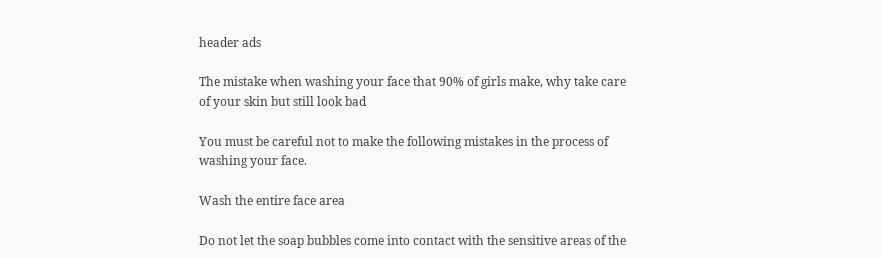header ads

The mistake when washing your face that 90% of girls make, why take care of your skin but still look bad

You must be careful not to make the following mistakes in the process of washing your face.

Wash the entire face area

Do not let the soap bubbles come into contact with the sensitive areas of the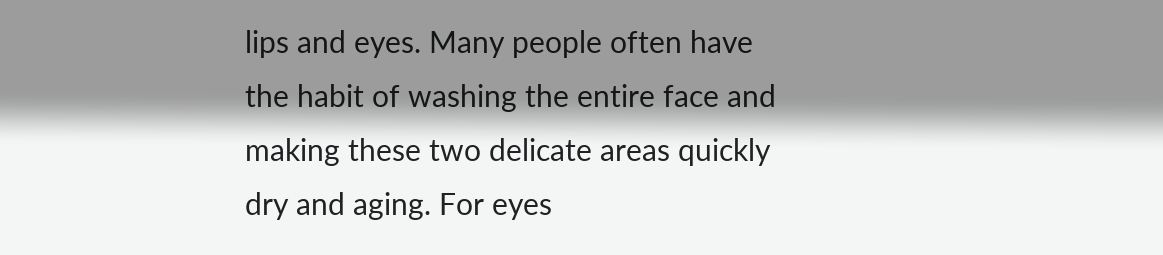lips and eyes. Many people often have the habit of washing the entire face and making these two delicate areas quickly dry and aging. For eyes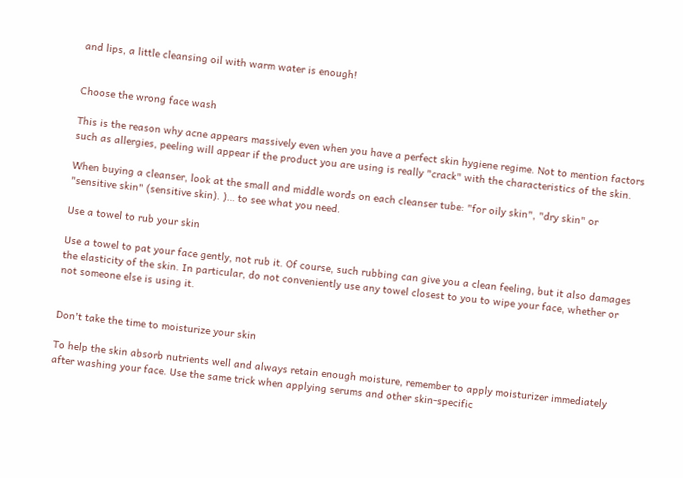and lips, a little cleansing oil with warm water is enough!


Choose the wrong face wash

This is the reason why acne appears massively even when you have a perfect skin hygiene regime. Not to mention factors such as allergies, peeling will appear if the product you are using is really "crack" with the characteristics of the skin.

When buying a cleanser, look at the small and middle words on each cleanser tube: "for oily skin", "dry skin" or "sensitive skin" (sensitive skin). )… to see what you need.

Use a towel to rub your skin

Use a towel to pat your face gently, not rub it. Of course, such rubbing can give you a clean feeling, but it also damages the elasticity of the skin. In particular, do not conveniently use any towel closest to you to wipe your face, whether or not someone else is using it.


Don't take the time to moisturize your skin

To help the skin absorb nutrients well and always retain enough moisture, remember to apply moisturizer immediately after washing your face. Use the same trick when applying serums and other skin-specific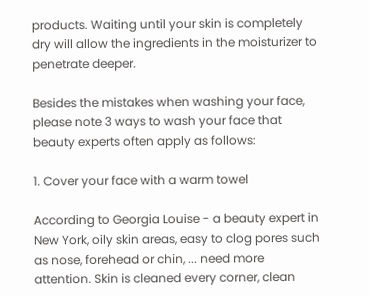products. Waiting until your skin is completely dry will allow the ingredients in the moisturizer to penetrate deeper.

Besides the mistakes when washing your face, please note 3 ways to wash your face that beauty experts often apply as follows:

1. Cover your face with a warm towel

According to Georgia Louise - a beauty expert in New York, oily skin areas, easy to clog pores such as nose, forehead or chin, ... need more attention. Skin is cleaned every corner, clean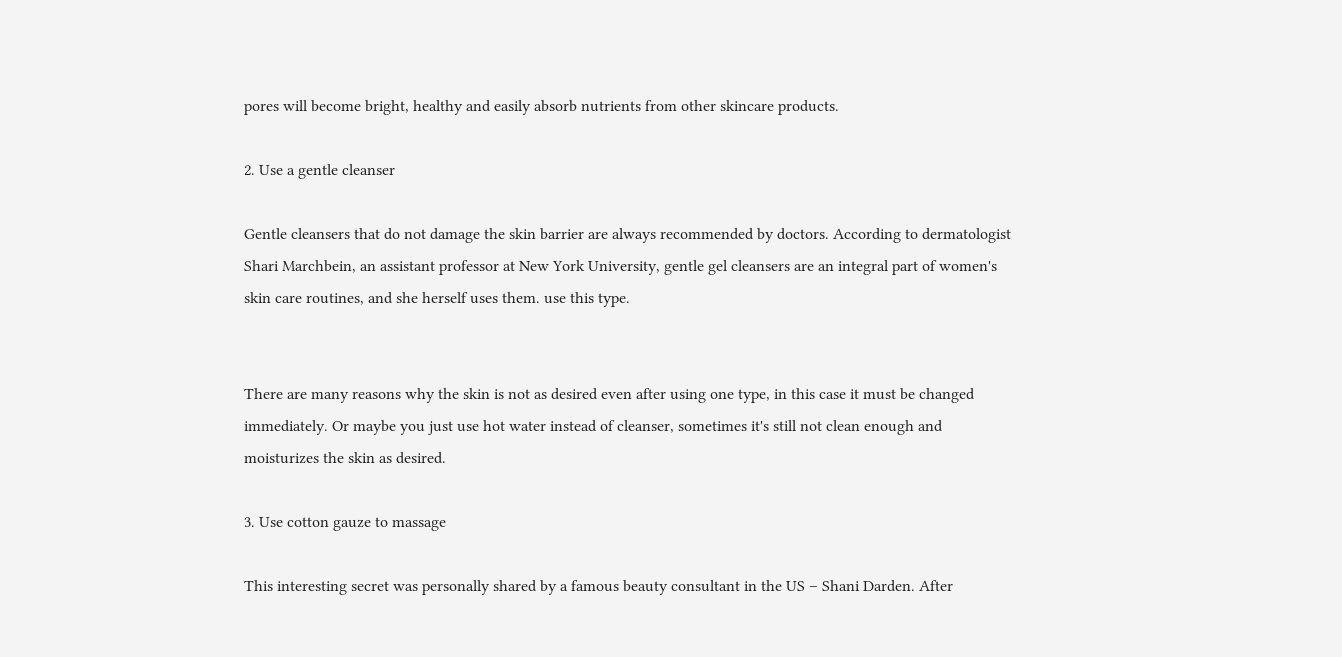pores will become bright, healthy and easily absorb nutrients from other skincare products.

2. Use a gentle cleanser

Gentle cleansers that do not damage the skin barrier are always recommended by doctors. According to dermatologist Shari Marchbein, an assistant professor at New York University, gentle gel cleansers are an integral part of women's skin care routines, and she herself uses them. use this type.


There are many reasons why the skin is not as desired even after using one type, in this case it must be changed immediately. Or maybe you just use hot water instead of cleanser, sometimes it's still not clean enough and moisturizes the skin as desired.

3. Use cotton gauze to massage

This interesting secret was personally shared by a famous beauty consultant in the US – Shani Darden. After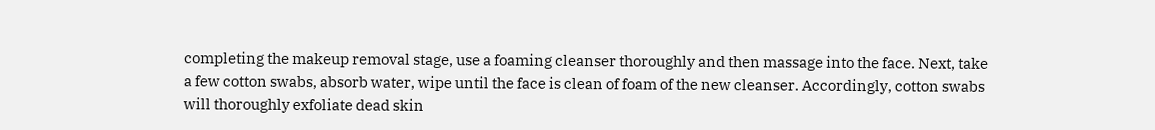completing the makeup removal stage, use a foaming cleanser thoroughly and then massage into the face. Next, take a few cotton swabs, absorb water, wipe until the face is clean of foam of the new cleanser. Accordingly, cotton swabs will thoroughly exfoliate dead skin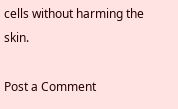cells without harming the skin.

Post a Comment